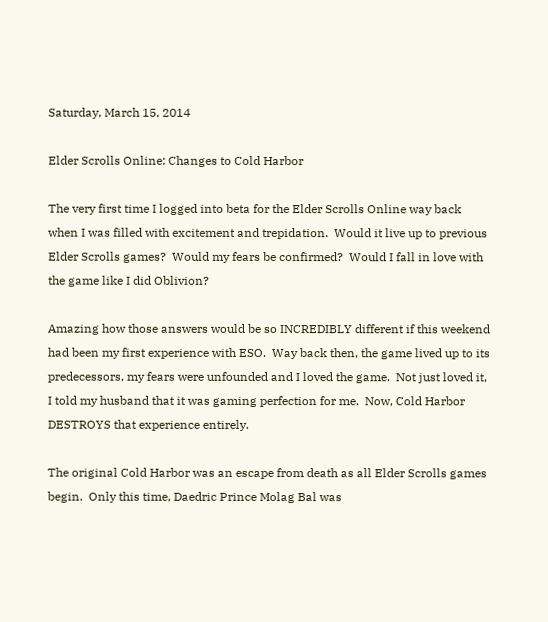Saturday, March 15, 2014

Elder Scrolls Online: Changes to Cold Harbor

The very first time I logged into beta for the Elder Scrolls Online way back when I was filled with excitement and trepidation.  Would it live up to previous Elder Scrolls games?  Would my fears be confirmed?  Would I fall in love with the game like I did Oblivion?

Amazing how those answers would be so INCREDIBLY different if this weekend had been my first experience with ESO.  Way back then, the game lived up to its predecessors, my fears were unfounded and I loved the game.  Not just loved it, I told my husband that it was gaming perfection for me.  Now, Cold Harbor DESTROYS that experience entirely.

The original Cold Harbor was an escape from death as all Elder Scrolls games begin.  Only this time, Daedric Prince Molag Bal was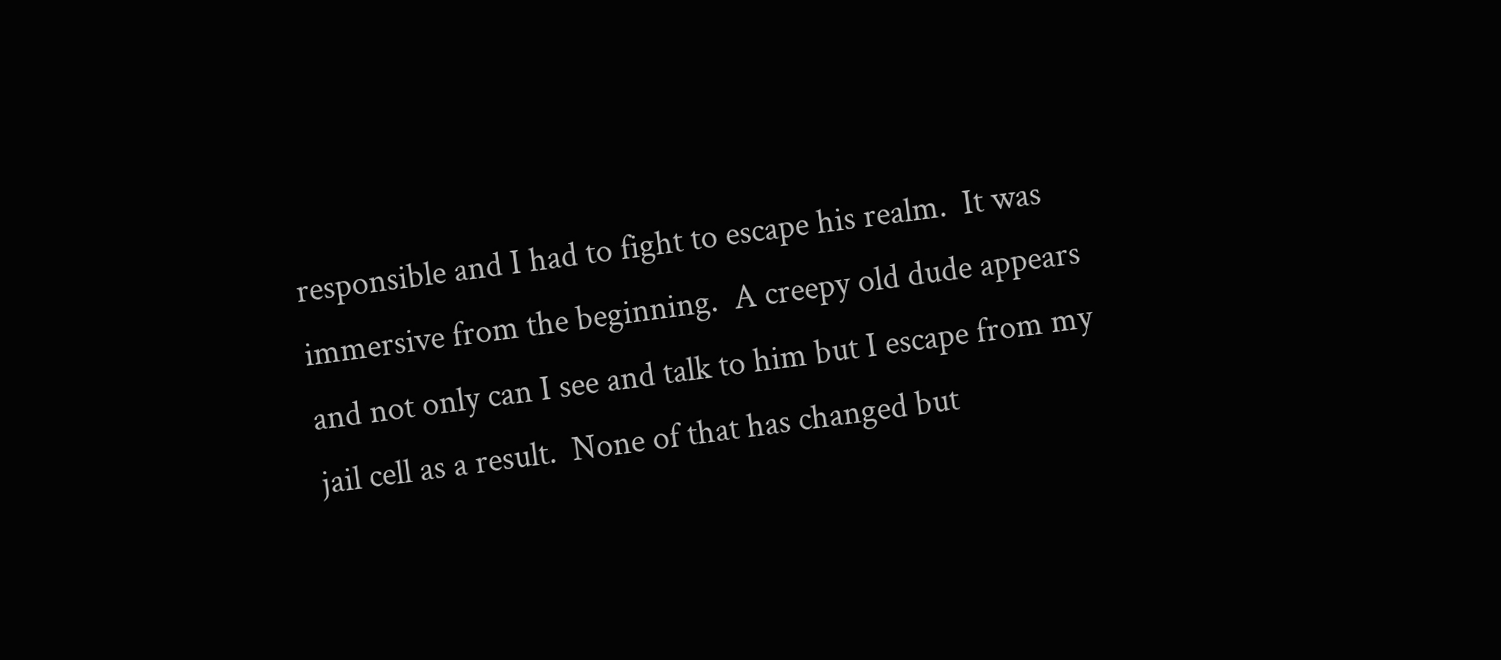responsible and I had to fight to escape his realm.  It was immersive from the beginning.  A creepy old dude appears and not only can I see and talk to him but I escape from my jail cell as a result.  None of that has changed but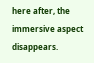here after, the immersive aspect disappears.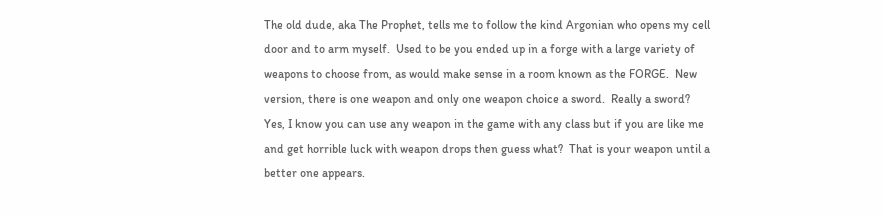The old dude, aka The Prophet, tells me to follow the kind Argonian who opens my cell door and to arm myself.  Used to be you ended up in a forge with a large variety of weapons to choose from, as would make sense in a room known as the FORGE.  New version, there is one weapon and only one weapon choice a sword.  Really a sword?  Yes, I know you can use any weapon in the game with any class but if you are like me and get horrible luck with weapon drops then guess what?  That is your weapon until a better one appears.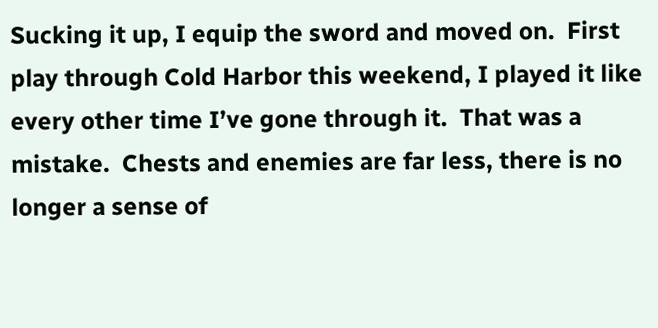Sucking it up, I equip the sword and moved on.  First play through Cold Harbor this weekend, I played it like every other time I’ve gone through it.  That was a mistake.  Chests and enemies are far less, there is no longer a sense of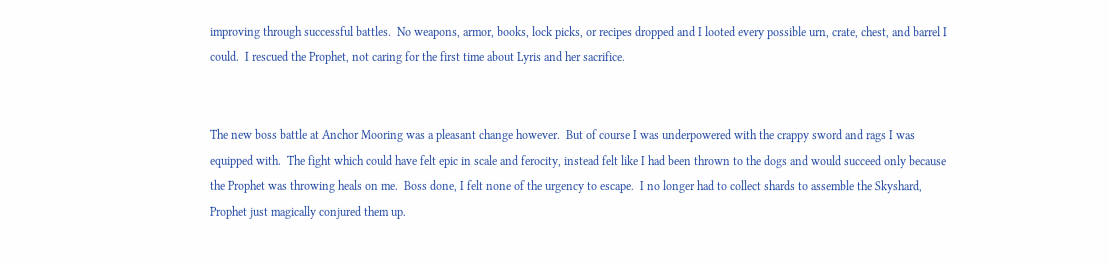improving through successful battles.  No weapons, armor, books, lock picks, or recipes dropped and I looted every possible urn, crate, chest, and barrel I could.  I rescued the Prophet, not caring for the first time about Lyris and her sacrifice.


The new boss battle at Anchor Mooring was a pleasant change however.  But of course I was underpowered with the crappy sword and rags I was equipped with.  The fight which could have felt epic in scale and ferocity, instead felt like I had been thrown to the dogs and would succeed only because the Prophet was throwing heals on me.  Boss done, I felt none of the urgency to escape.  I no longer had to collect shards to assemble the Skyshard, Prophet just magically conjured them up.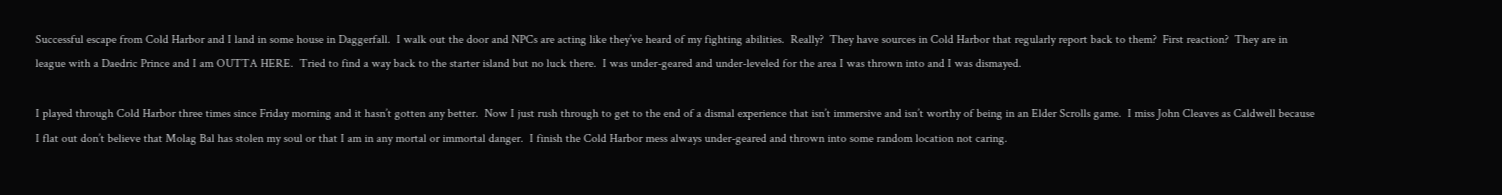Successful escape from Cold Harbor and I land in some house in Daggerfall.  I walk out the door and NPCs are acting like they’ve heard of my fighting abilities.  Really?  They have sources in Cold Harbor that regularly report back to them?  First reaction?  They are in league with a Daedric Prince and I am OUTTA HERE.  Tried to find a way back to the starter island but no luck there.  I was under-geared and under-leveled for the area I was thrown into and I was dismayed.

I played through Cold Harbor three times since Friday morning and it hasn’t gotten any better.  Now I just rush through to get to the end of a dismal experience that isn’t immersive and isn’t worthy of being in an Elder Scrolls game.  I miss John Cleaves as Caldwell because I flat out don’t believe that Molag Bal has stolen my soul or that I am in any mortal or immortal danger.  I finish the Cold Harbor mess always under-geared and thrown into some random location not caring.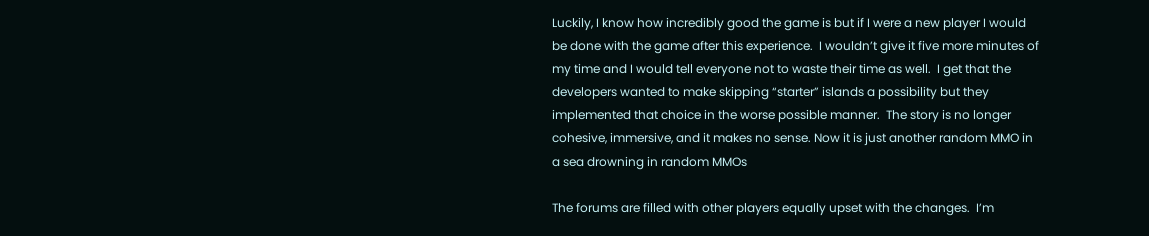Luckily, I know how incredibly good the game is but if I were a new player I would be done with the game after this experience.  I wouldn’t give it five more minutes of my time and I would tell everyone not to waste their time as well.  I get that the developers wanted to make skipping “starter” islands a possibility but they implemented that choice in the worse possible manner.  The story is no longer cohesive, immersive, and it makes no sense. Now it is just another random MMO in a sea drowning in random MMOs

The forums are filled with other players equally upset with the changes.  I’m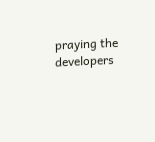praying the developers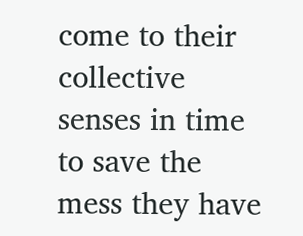come to their collective senses in time to save the mess they have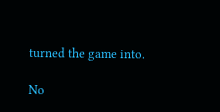turned the game into.

No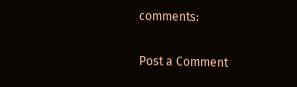comments:

Post a Comment